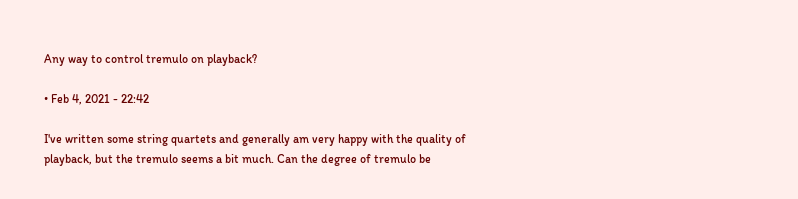Any way to control tremulo on playback?

• Feb 4, 2021 - 22:42

I've written some string quartets and generally am very happy with the quality of playback, but the tremulo seems a bit much. Can the degree of tremulo be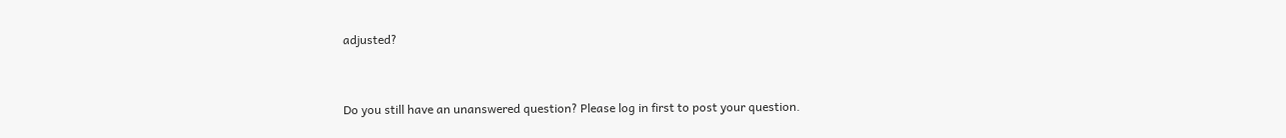adjusted?


Do you still have an unanswered question? Please log in first to post your question.